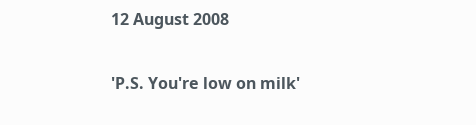12 August 2008

'P.S. You're low on milk'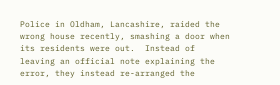Police in Oldham, Lancashire, raided the wrong house recently, smashing a door when its residents were out.  Instead of leaving an official note explaining the error, they instead re-arranged the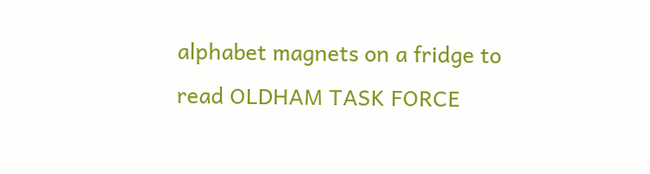alphabet magnets on a fridge to read OLDHAM TASK FORCE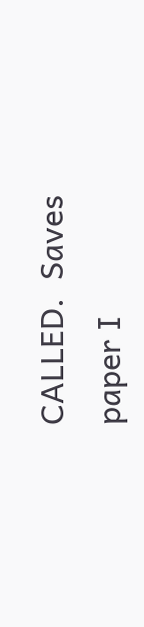CALLED.  Saves paper I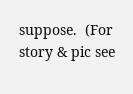suppose.  (For story & pic see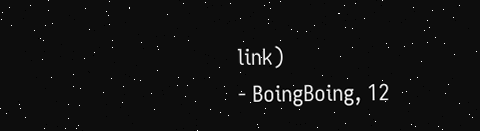link)
- BoingBoing, 12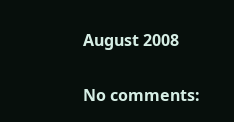August 2008

No comments: